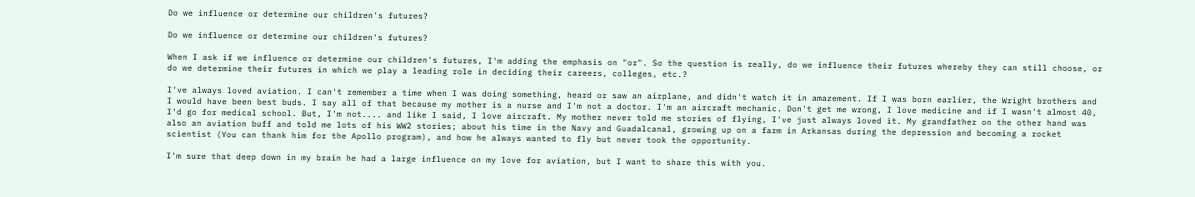Do we influence or determine our children's futures?

Do we influence or determine our children's futures?

When I ask if we influence or determine our children's futures, I'm adding the emphasis on "or". So the question is really, do we influence their futures whereby they can still choose, or do we determine their futures in which we play a leading role in deciding their careers, colleges, etc.?

I've always loved aviation. I can't remember a time when I was doing something, heard or saw an airplane, and didn't watch it in amazement. If I was born earlier, the Wright brothers and I would have been best buds. I say all of that because my mother is a nurse and I'm not a doctor. I'm an aircraft mechanic. Don't get me wrong, I love medicine and if I wasn't almost 40, I'd go for medical school. But, I'm not.... and like I said, I love aircraft. My mother never told me stories of flying, I've just always loved it. My grandfather on the other hand was also an aviation buff and told me lots of his WW2 stories; about his time in the Navy and Guadalcanal, growing up on a farm in Arkansas during the depression and becoming a rocket scientist (You can thank him for the Apollo program), and how he always wanted to fly but never took the opportunity.

I'm sure that deep down in my brain he had a large influence on my love for aviation, but I want to share this with you.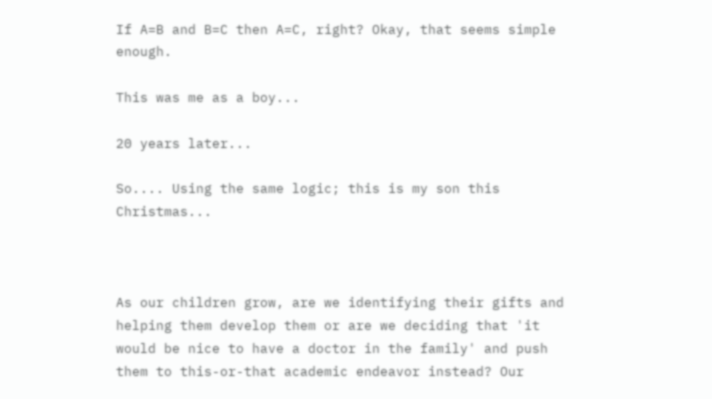If A=B and B=C then A=C, right? Okay, that seems simple enough.

This was me as a boy...

20 years later...

So.... Using the same logic; this is my son this Christmas...



As our children grow, are we identifying their gifts and helping them develop them or are we deciding that 'it would be nice to have a doctor in the family' and push them to this-or-that academic endeavor instead? Our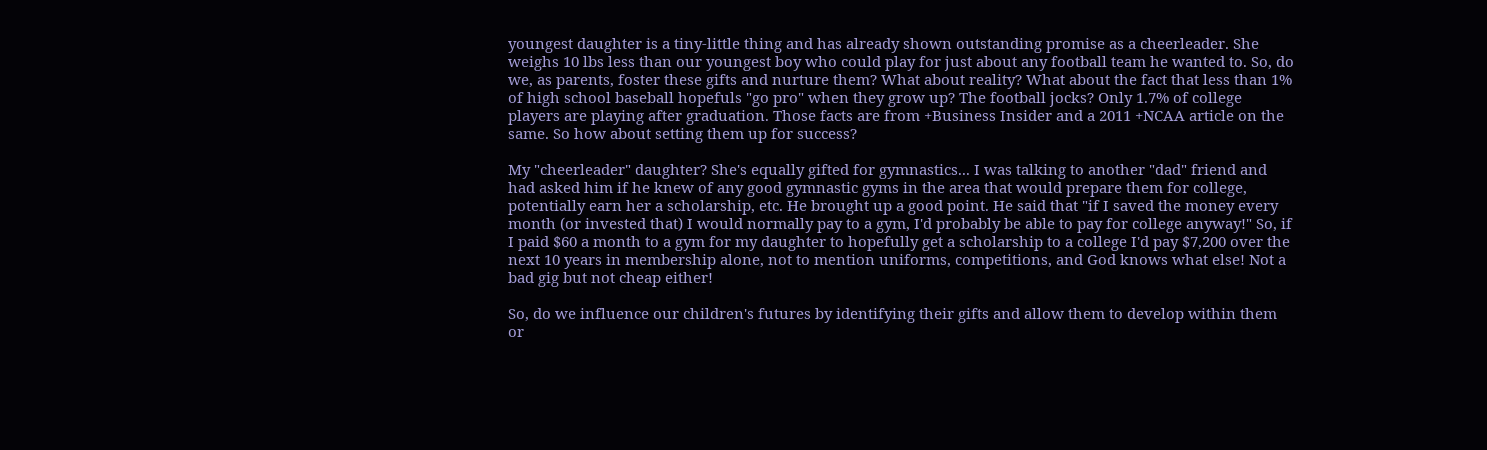youngest daughter is a tiny-little thing and has already shown outstanding promise as a cheerleader. She weighs 10 lbs less than our youngest boy who could play for just about any football team he wanted to. So, do we, as parents, foster these gifts and nurture them? What about reality? What about the fact that less than 1% of high school baseball hopefuls "go pro" when they grow up? The football jocks? Only 1.7% of college players are playing after graduation. Those facts are from +Business Insider and a 2011 +NCAA article on the same. So how about setting them up for success?

My "cheerleader" daughter? She's equally gifted for gymnastics... I was talking to another "dad" friend and had asked him if he knew of any good gymnastic gyms in the area that would prepare them for college, potentially earn her a scholarship, etc. He brought up a good point. He said that "if I saved the money every month (or invested that) I would normally pay to a gym, I'd probably be able to pay for college anyway!" So, if I paid $60 a month to a gym for my daughter to hopefully get a scholarship to a college I'd pay $7,200 over the next 10 years in membership alone, not to mention uniforms, competitions, and God knows what else! Not a bad gig but not cheap either!

So, do we influence our children's futures by identifying their gifts and allow them to develop within them or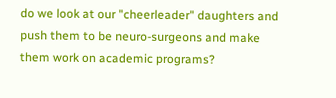do we look at our "cheerleader" daughters and push them to be neuro-surgeons and make them work on academic programs?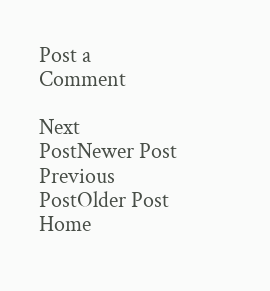Post a Comment

Next PostNewer Post Previous PostOlder Post Home